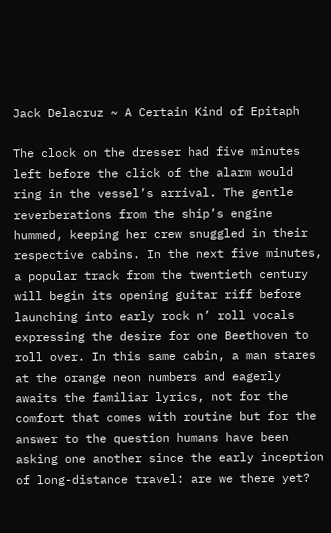Jack Delacruz ~ A Certain Kind of Epitaph

The clock on the dresser had five minutes left before the click of the alarm would ring in the vessel’s arrival. The gentle reverberations from the ship’s engine hummed, keeping her crew snuggled in their respective cabins. In the next five minutes, a popular track from the twentieth century will begin its opening guitar riff before launching into early rock n’ roll vocals expressing the desire for one Beethoven to roll over. In this same cabin, a man stares at the orange neon numbers and eagerly awaits the familiar lyrics, not for the comfort that comes with routine but for the answer to the question humans have been asking one another since the early inception of long-distance travel: are we there yet?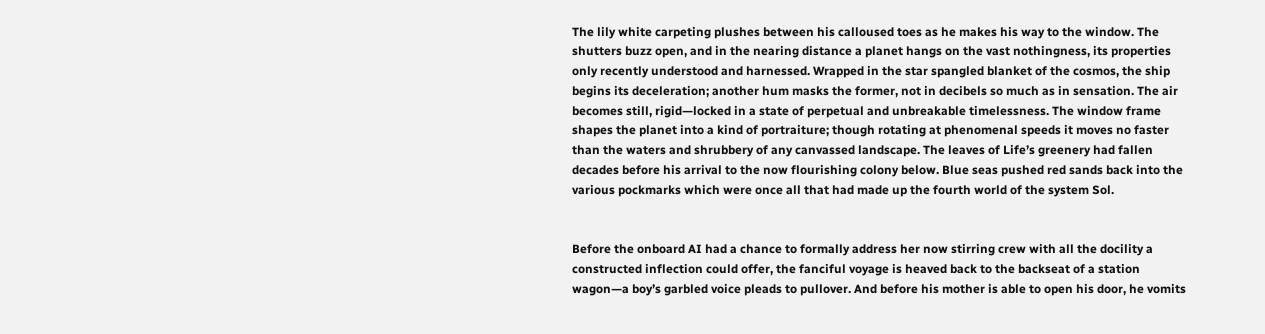The lily white carpeting plushes between his calloused toes as he makes his way to the window. The shutters buzz open, and in the nearing distance a planet hangs on the vast nothingness, its properties only recently understood and harnessed. Wrapped in the star spangled blanket of the cosmos, the ship begins its deceleration; another hum masks the former, not in decibels so much as in sensation. The air becomes still, rigid—locked in a state of perpetual and unbreakable timelessness. The window frame shapes the planet into a kind of portraiture; though rotating at phenomenal speeds it moves no faster than the waters and shrubbery of any canvassed landscape. The leaves of Life’s greenery had fallen decades before his arrival to the now flourishing colony below. Blue seas pushed red sands back into the various pockmarks which were once all that had made up the fourth world of the system Sol.


Before the onboard AI had a chance to formally address her now stirring crew with all the docility a constructed inflection could offer, the fanciful voyage is heaved back to the backseat of a station wagon—a boy’s garbled voice pleads to pullover. And before his mother is able to open his door, he vomits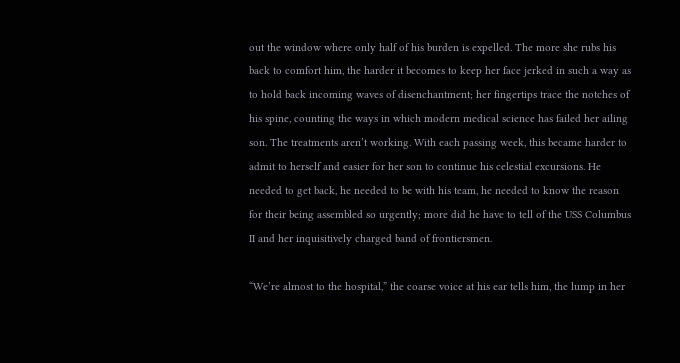out the window where only half of his burden is expelled. The more she rubs his back to comfort him, the harder it becomes to keep her face jerked in such a way as to hold back incoming waves of disenchantment; her fingertips trace the notches of his spine, counting the ways in which modern medical science has failed her ailing son. The treatments aren’t working. With each passing week, this became harder to admit to herself and easier for her son to continue his celestial excursions. He needed to get back, he needed to be with his team, he needed to know the reason for their being assembled so urgently; more did he have to tell of the USS Columbus II and her inquisitively charged band of frontiersmen.

“We’re almost to the hospital,” the coarse voice at his ear tells him, the lump in her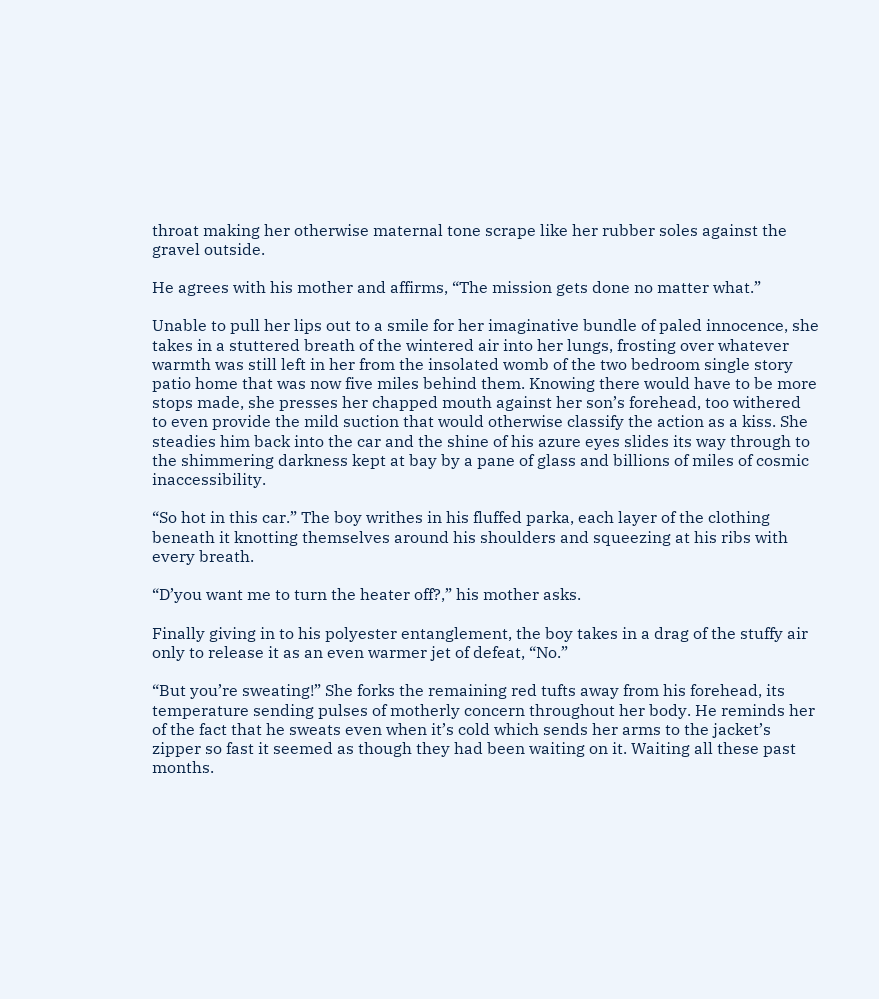throat making her otherwise maternal tone scrape like her rubber soles against the gravel outside.

He agrees with his mother and affirms, “The mission gets done no matter what.”

Unable to pull her lips out to a smile for her imaginative bundle of paled innocence, she takes in a stuttered breath of the wintered air into her lungs, frosting over whatever warmth was still left in her from the insolated womb of the two bedroom single story patio home that was now five miles behind them. Knowing there would have to be more stops made, she presses her chapped mouth against her son’s forehead, too withered to even provide the mild suction that would otherwise classify the action as a kiss. She steadies him back into the car and the shine of his azure eyes slides its way through to the shimmering darkness kept at bay by a pane of glass and billions of miles of cosmic inaccessibility.

“So hot in this car.” The boy writhes in his fluffed parka, each layer of the clothing beneath it knotting themselves around his shoulders and squeezing at his ribs with every breath.

“D’you want me to turn the heater off?,” his mother asks.

Finally giving in to his polyester entanglement, the boy takes in a drag of the stuffy air only to release it as an even warmer jet of defeat, “No.”

“But you’re sweating!” She forks the remaining red tufts away from his forehead, its temperature sending pulses of motherly concern throughout her body. He reminds her of the fact that he sweats even when it’s cold which sends her arms to the jacket’s zipper so fast it seemed as though they had been waiting on it. Waiting all these past months.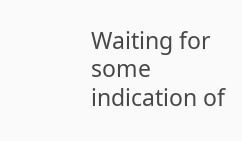Waiting for some indication of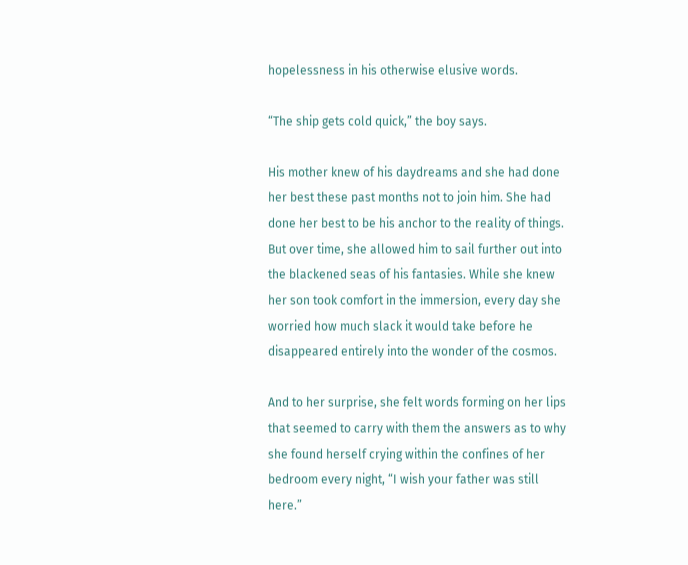hopelessness in his otherwise elusive words.

“The ship gets cold quick,” the boy says.

His mother knew of his daydreams and she had done her best these past months not to join him. She had done her best to be his anchor to the reality of things. But over time, she allowed him to sail further out into the blackened seas of his fantasies. While she knew her son took comfort in the immersion, every day she worried how much slack it would take before he disappeared entirely into the wonder of the cosmos.

And to her surprise, she felt words forming on her lips that seemed to carry with them the answers as to why she found herself crying within the confines of her bedroom every night, “I wish your father was still here.”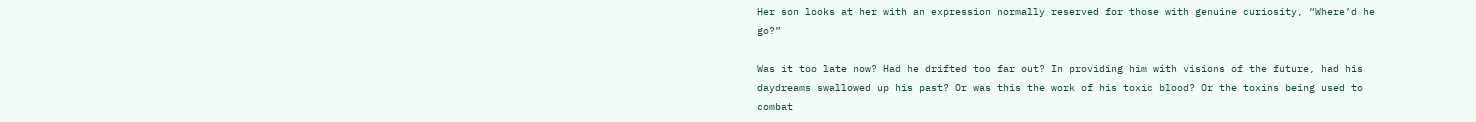Her son looks at her with an expression normally reserved for those with genuine curiosity, “Where’d he go?”

Was it too late now? Had he drifted too far out? In providing him with visions of the future, had his daydreams swallowed up his past? Or was this the work of his toxic blood? Or the toxins being used to combat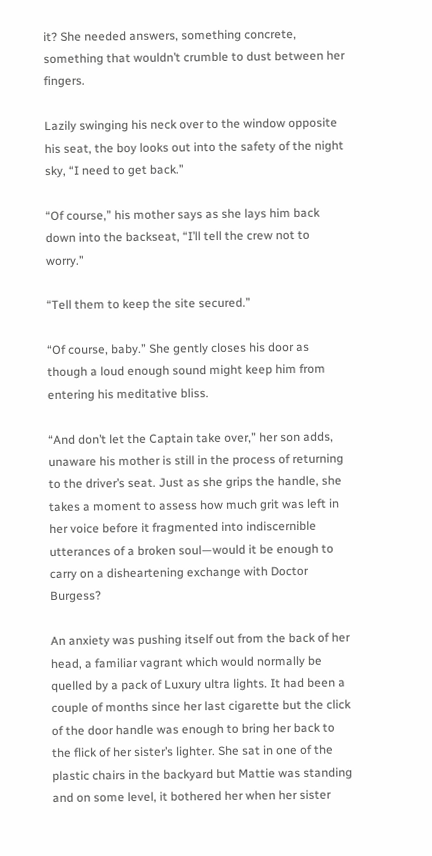it? She needed answers, something concrete, something that wouldn’t crumble to dust between her fingers.

Lazily swinging his neck over to the window opposite his seat, the boy looks out into the safety of the night sky, “I need to get back.”

“Of course,” his mother says as she lays him back down into the backseat, “I’ll tell the crew not to worry.”

“Tell them to keep the site secured.”

“Of course, baby.” She gently closes his door as though a loud enough sound might keep him from entering his meditative bliss.

“And don’t let the Captain take over,” her son adds, unaware his mother is still in the process of returning to the driver’s seat. Just as she grips the handle, she takes a moment to assess how much grit was left in her voice before it fragmented into indiscernible utterances of a broken soul—would it be enough to carry on a disheartening exchange with Doctor Burgess?

An anxiety was pushing itself out from the back of her head, a familiar vagrant which would normally be quelled by a pack of Luxury ultra lights. It had been a couple of months since her last cigarette but the click of the door handle was enough to bring her back to the flick of her sister’s lighter. She sat in one of the plastic chairs in the backyard but Mattie was standing and on some level, it bothered her when her sister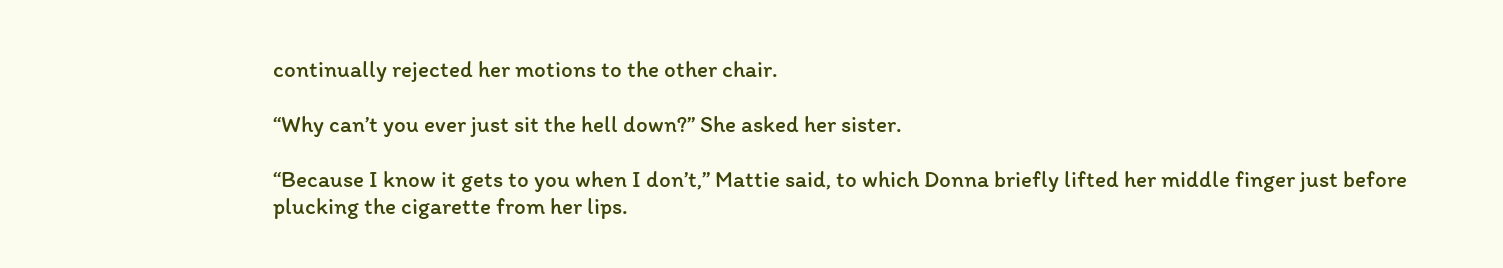continually rejected her motions to the other chair.

“Why can’t you ever just sit the hell down?” She asked her sister.

“Because I know it gets to you when I don’t,” Mattie said, to which Donna briefly lifted her middle finger just before plucking the cigarette from her lips.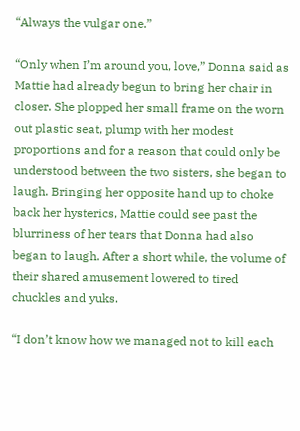“Always the vulgar one.”

“Only when I’m around you, love,” Donna said as Mattie had already begun to bring her chair in closer. She plopped her small frame on the worn out plastic seat, plump with her modest proportions and for a reason that could only be understood between the two sisters, she began to laugh. Bringing her opposite hand up to choke back her hysterics, Mattie could see past the blurriness of her tears that Donna had also began to laugh. After a short while, the volume of their shared amusement lowered to tired chuckles and yuks.

“I don’t know how we managed not to kill each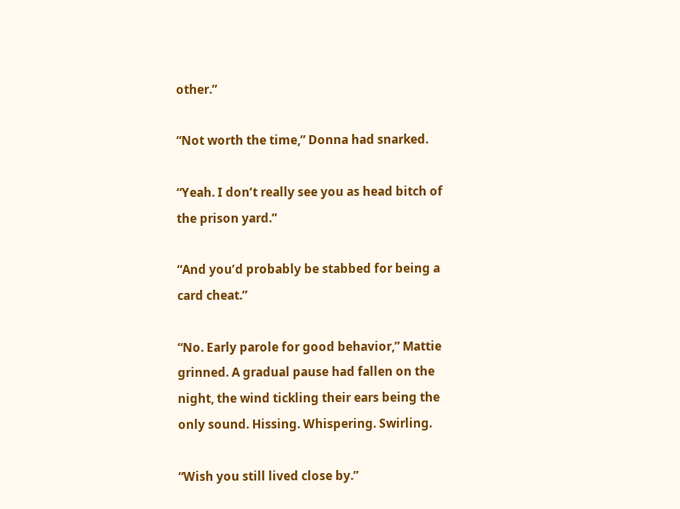other.”

“Not worth the time,” Donna had snarked.

“Yeah. I don’t really see you as head bitch of the prison yard.”

“And you’d probably be stabbed for being a card cheat.”

“No. Early parole for good behavior,” Mattie grinned. A gradual pause had fallen on the night, the wind tickling their ears being the only sound. Hissing. Whispering. Swirling.

“Wish you still lived close by.”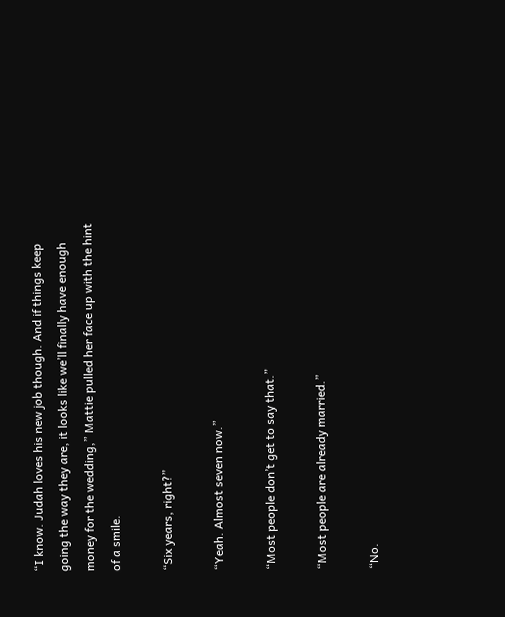“I know. Judah loves his new job though. And if things keep going the way they are, it looks like we’ll finally have enough money for the wedding,” Mattie pulled her face up with the hint of a smile.

“Six years, right?”

“Yeah. Almost seven now.”

“Most people don’t get to say that.”

“Most people are already married.”

“No.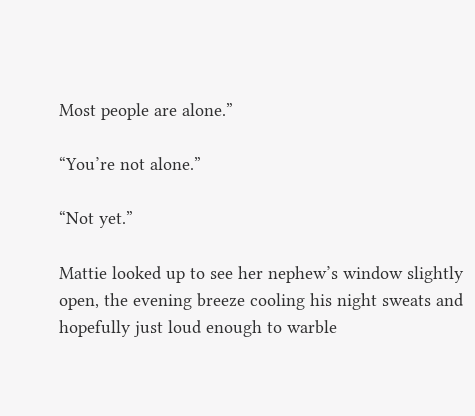Most people are alone.”

“You’re not alone.”

“Not yet.”

Mattie looked up to see her nephew’s window slightly open, the evening breeze cooling his night sweats and hopefully just loud enough to warble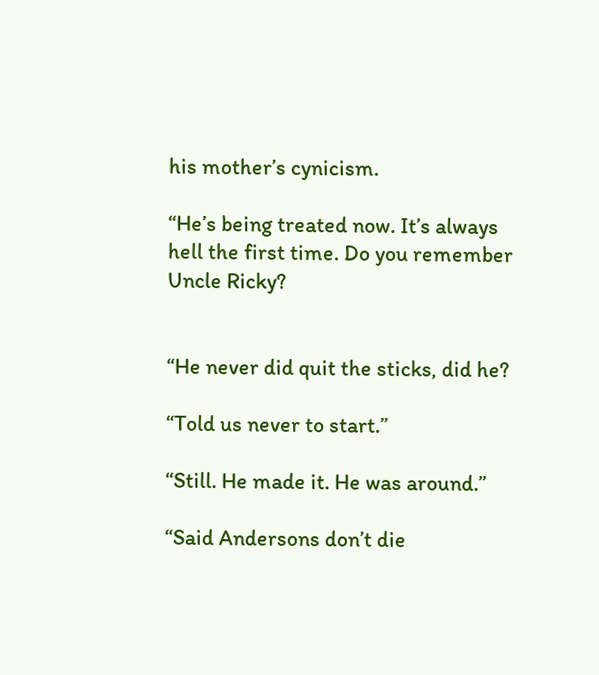his mother’s cynicism.

“He’s being treated now. It’s always hell the first time. Do you remember Uncle Ricky?


“He never did quit the sticks, did he?

“Told us never to start.”

“Still. He made it. He was around.”

“Said Andersons don’t die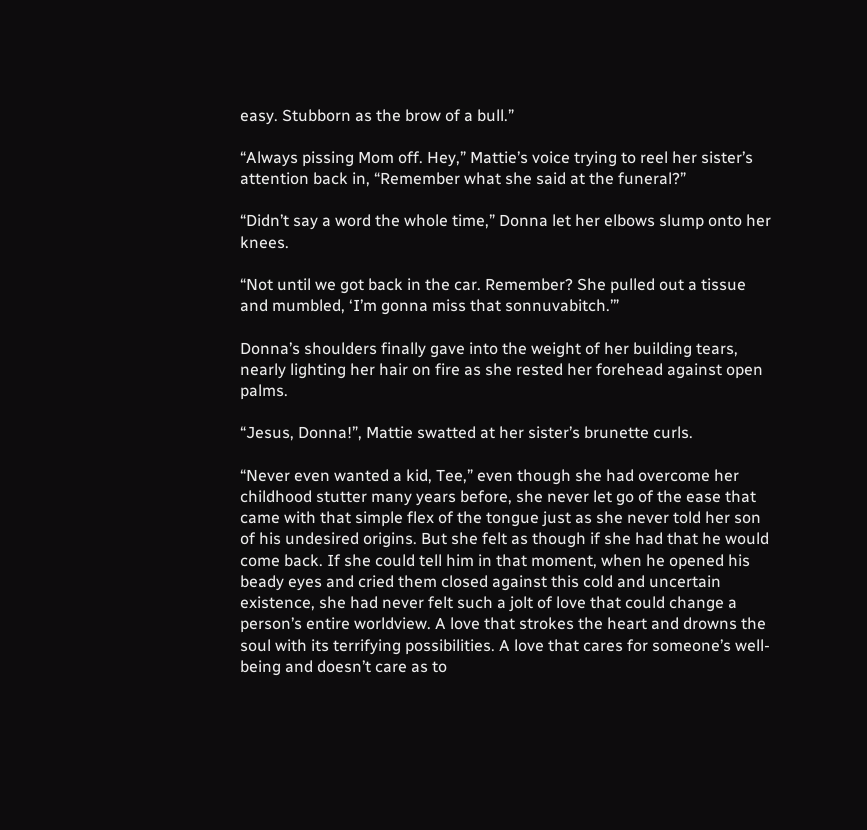easy. Stubborn as the brow of a bull.”

“Always pissing Mom off. Hey,” Mattie’s voice trying to reel her sister’s attention back in, “Remember what she said at the funeral?”

“Didn’t say a word the whole time,” Donna let her elbows slump onto her knees.

“Not until we got back in the car. Remember? She pulled out a tissue and mumbled, ‘I’m gonna miss that sonnuvabitch.’”

Donna’s shoulders finally gave into the weight of her building tears, nearly lighting her hair on fire as she rested her forehead against open palms.

“Jesus, Donna!”, Mattie swatted at her sister’s brunette curls.

“Never even wanted a kid, Tee,” even though she had overcome her childhood stutter many years before, she never let go of the ease that came with that simple flex of the tongue just as she never told her son of his undesired origins. But she felt as though if she had that he would come back. If she could tell him in that moment, when he opened his beady eyes and cried them closed against this cold and uncertain existence, she had never felt such a jolt of love that could change a person’s entire worldview. A love that strokes the heart and drowns the soul with its terrifying possibilities. A love that cares for someone’s well-being and doesn’t care as to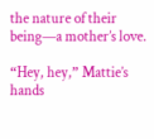the nature of their being—a mother’s love.

“Hey, hey,” Mattie’s hands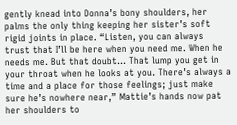gently knead into Donna’s bony shoulders, her palms the only thing keeping her sister’s soft rigid joints in place. “Listen, you can always trust that I’ll be here when you need me. When he needs me. But that doubt… That lump you get in your throat when he looks at you. There’s always a time and a place for those feelings; just make sure he’s nowhere near,” Mattie’s hands now pat her shoulders to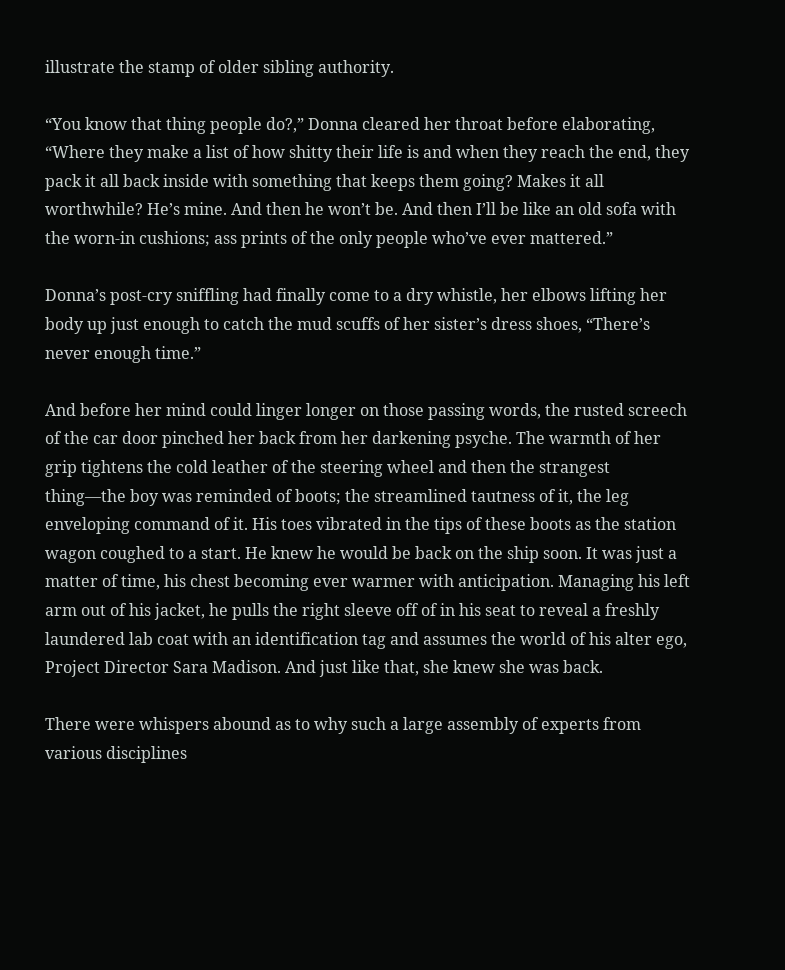illustrate the stamp of older sibling authority.

“You know that thing people do?,” Donna cleared her throat before elaborating, “Where they make a list of how shitty their life is and when they reach the end, they pack it all back inside with something that keeps them going? Makes it all worthwhile? He’s mine. And then he won’t be. And then I’ll be like an old sofa with the worn-in cushions; ass prints of the only people who’ve ever mattered.”

Donna’s post-cry sniffling had finally come to a dry whistle, her elbows lifting her body up just enough to catch the mud scuffs of her sister’s dress shoes, “There’s never enough time.”

And before her mind could linger longer on those passing words, the rusted screech of the car door pinched her back from her darkening psyche. The warmth of her grip tightens the cold leather of the steering wheel and then the strangest thing—the boy was reminded of boots; the streamlined tautness of it, the leg enveloping command of it. His toes vibrated in the tips of these boots as the station wagon coughed to a start. He knew he would be back on the ship soon. It was just a matter of time, his chest becoming ever warmer with anticipation. Managing his left arm out of his jacket, he pulls the right sleeve off of in his seat to reveal a freshly laundered lab coat with an identification tag and assumes the world of his alter ego, Project Director Sara Madison. And just like that, she knew she was back.

There were whispers abound as to why such a large assembly of experts from various disciplines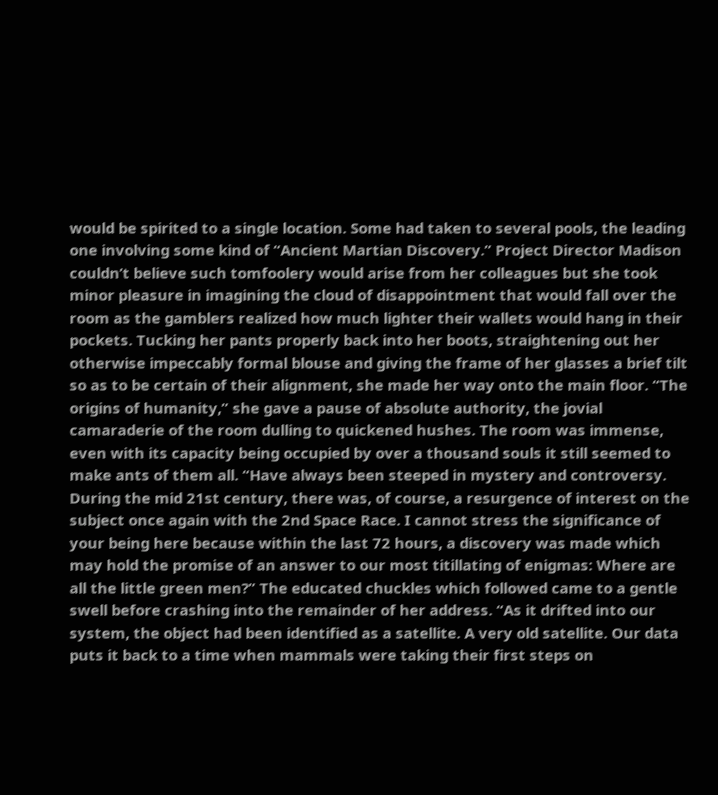would be spirited to a single location. Some had taken to several pools, the leading one involving some kind of “Ancient Martian Discovery.” Project Director Madison couldn’t believe such tomfoolery would arise from her colleagues but she took minor pleasure in imagining the cloud of disappointment that would fall over the room as the gamblers realized how much lighter their wallets would hang in their pockets. Tucking her pants properly back into her boots, straightening out her otherwise impeccably formal blouse and giving the frame of her glasses a brief tilt so as to be certain of their alignment, she made her way onto the main floor. “The origins of humanity,” she gave a pause of absolute authority, the jovial camaraderie of the room dulling to quickened hushes. The room was immense, even with its capacity being occupied by over a thousand souls it still seemed to make ants of them all. “Have always been steeped in mystery and controversy. During the mid 21st century, there was, of course, a resurgence of interest on the subject once again with the 2nd Space Race. I cannot stress the significance of your being here because within the last 72 hours, a discovery was made which may hold the promise of an answer to our most titillating of enigmas: Where are all the little green men?” The educated chuckles which followed came to a gentle swell before crashing into the remainder of her address. “As it drifted into our system, the object had been identified as a satellite. A very old satellite. Our data puts it back to a time when mammals were taking their first steps on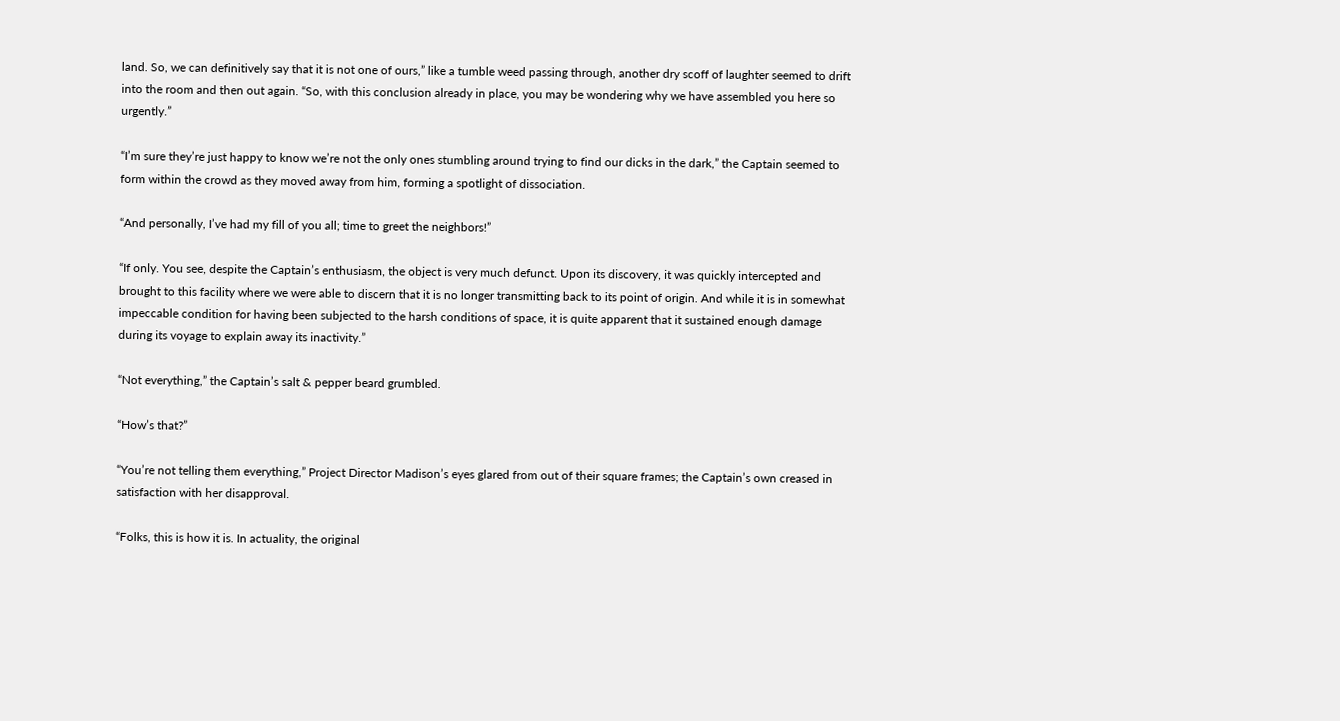land. So, we can definitively say that it is not one of ours,” like a tumble weed passing through, another dry scoff of laughter seemed to drift into the room and then out again. “So, with this conclusion already in place, you may be wondering why we have assembled you here so urgently.”

“I’m sure they’re just happy to know we’re not the only ones stumbling around trying to find our dicks in the dark,” the Captain seemed to form within the crowd as they moved away from him, forming a spotlight of dissociation.

“And personally, I’ve had my fill of you all; time to greet the neighbors!”

“If only. You see, despite the Captain’s enthusiasm, the object is very much defunct. Upon its discovery, it was quickly intercepted and brought to this facility where we were able to discern that it is no longer transmitting back to its point of origin. And while it is in somewhat impeccable condition for having been subjected to the harsh conditions of space, it is quite apparent that it sustained enough damage during its voyage to explain away its inactivity.”

“Not everything,” the Captain’s salt & pepper beard grumbled.

“How’s that?”

“You’re not telling them everything,” Project Director Madison’s eyes glared from out of their square frames; the Captain’s own creased in satisfaction with her disapproval.

“Folks, this is how it is. In actuality, the original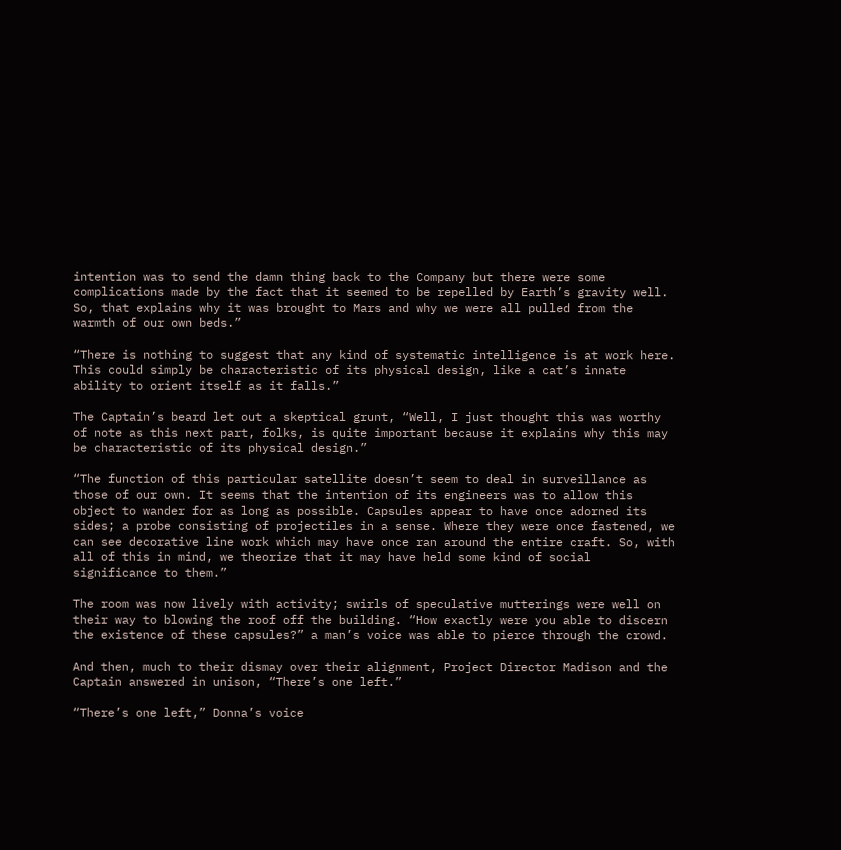intention was to send the damn thing back to the Company but there were some complications made by the fact that it seemed to be repelled by Earth’s gravity well. So, that explains why it was brought to Mars and why we were all pulled from the warmth of our own beds.”

“There is nothing to suggest that any kind of systematic intelligence is at work here. This could simply be characteristic of its physical design, like a cat’s innate ability to orient itself as it falls.”

The Captain’s beard let out a skeptical grunt, “Well, I just thought this was worthy of note as this next part, folks, is quite important because it explains why this may be characteristic of its physical design.”

“The function of this particular satellite doesn’t seem to deal in surveillance as those of our own. It seems that the intention of its engineers was to allow this object to wander for as long as possible. Capsules appear to have once adorned its sides; a probe consisting of projectiles in a sense. Where they were once fastened, we can see decorative line work which may have once ran around the entire craft. So, with all of this in mind, we theorize that it may have held some kind of social significance to them.”

The room was now lively with activity; swirls of speculative mutterings were well on their way to blowing the roof off the building. “How exactly were you able to discern the existence of these capsules?” a man’s voice was able to pierce through the crowd.

And then, much to their dismay over their alignment, Project Director Madison and the Captain answered in unison, “There’s one left.”

“There’s one left,” Donna’s voice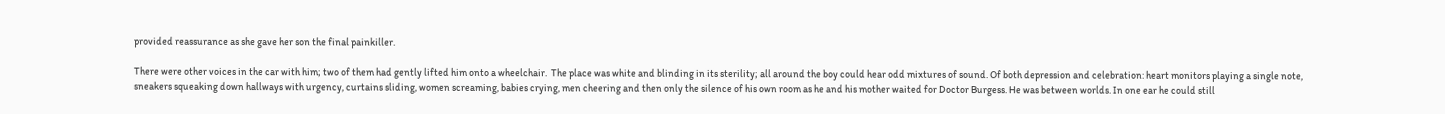provided reassurance as she gave her son the final painkiller.

There were other voices in the car with him; two of them had gently lifted him onto a wheelchair.  The place was white and blinding in its sterility; all around the boy could hear odd mixtures of sound. Of both depression and celebration: heart monitors playing a single note, sneakers squeaking down hallways with urgency, curtains sliding, women screaming, babies crying, men cheering and then only the silence of his own room as he and his mother waited for Doctor Burgess. He was between worlds. In one ear he could still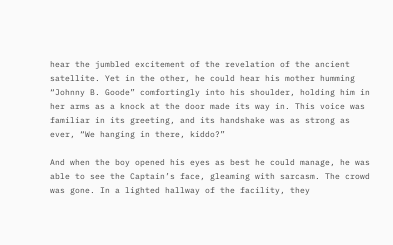hear the jumbled excitement of the revelation of the ancient satellite. Yet in the other, he could hear his mother humming “Johnny B. Goode” comfortingly into his shoulder, holding him in her arms as a knock at the door made its way in. This voice was familiar in its greeting, and its handshake was as strong as ever, “We hanging in there, kiddo?”

And when the boy opened his eyes as best he could manage, he was able to see the Captain’s face, gleaming with sarcasm. The crowd was gone. In a lighted hallway of the facility, they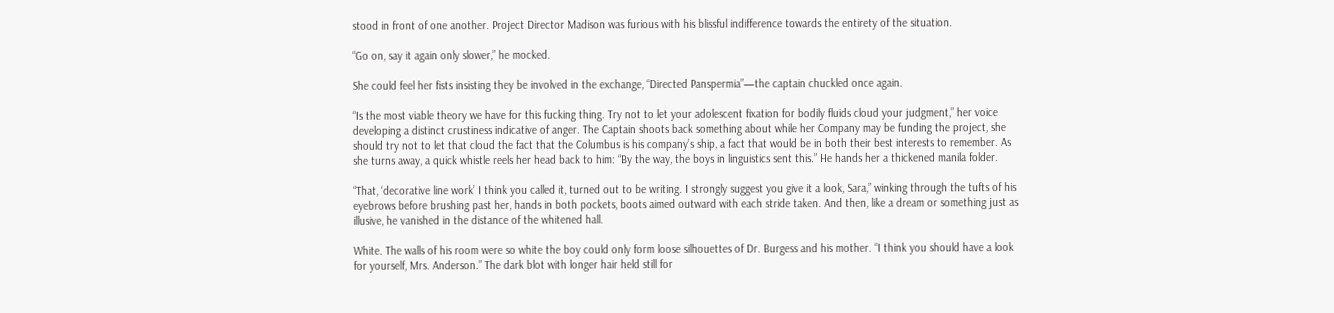stood in front of one another. Project Director Madison was furious with his blissful indifference towards the entirety of the situation.

“Go on, say it again only slower,” he mocked.

She could feel her fists insisting they be involved in the exchange, “Directed Panspermia”—the captain chuckled once again.

“Is the most viable theory we have for this fucking thing. Try not to let your adolescent fixation for bodily fluids cloud your judgment,” her voice developing a distinct crustiness indicative of anger. The Captain shoots back something about while her Company may be funding the project, she should try not to let that cloud the fact that the Columbus is his company’s ship, a fact that would be in both their best interests to remember. As she turns away, a quick whistle reels her head back to him: “By the way, the boys in linguistics sent this.” He hands her a thickened manila folder.

“That, ‘decorative line work’ I think you called it, turned out to be writing. I strongly suggest you give it a look, Sara,” winking through the tufts of his eyebrows before brushing past her, hands in both pockets, boots aimed outward with each stride taken. And then, like a dream or something just as illusive, he vanished in the distance of the whitened hall.

White. The walls of his room were so white the boy could only form loose silhouettes of Dr. Burgess and his mother. “I think you should have a look for yourself, Mrs. Anderson.” The dark blot with longer hair held still for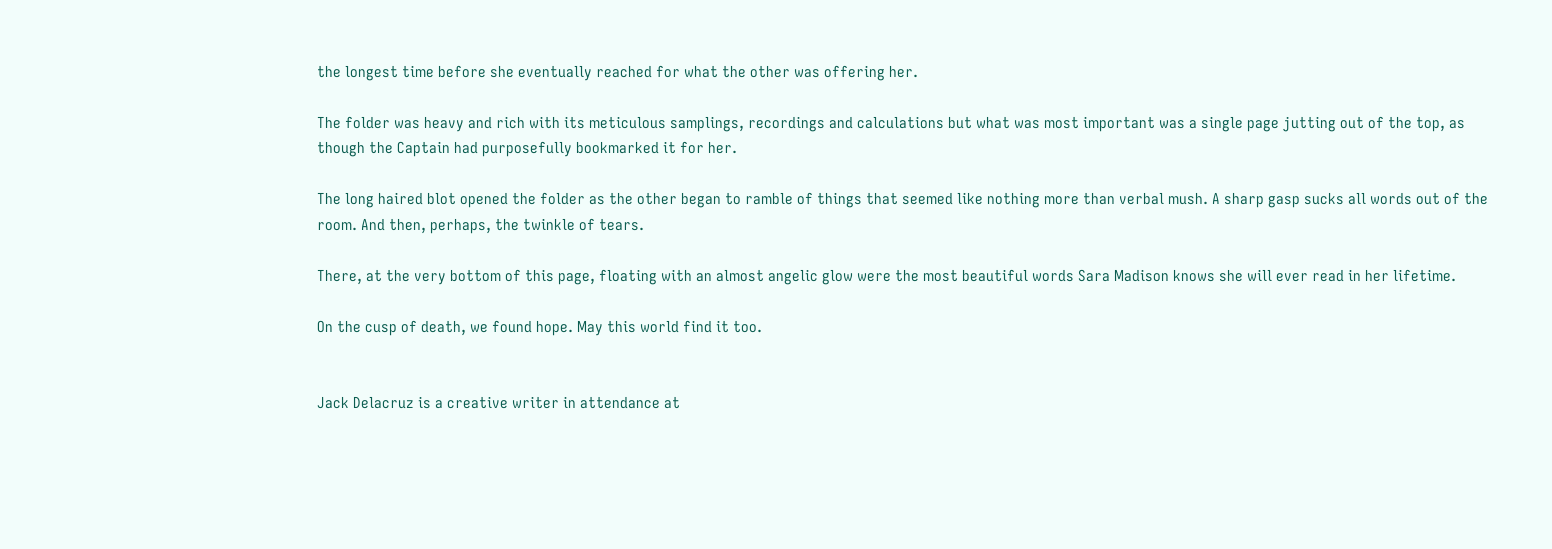the longest time before she eventually reached for what the other was offering her.

The folder was heavy and rich with its meticulous samplings, recordings and calculations but what was most important was a single page jutting out of the top, as though the Captain had purposefully bookmarked it for her.

The long haired blot opened the folder as the other began to ramble of things that seemed like nothing more than verbal mush. A sharp gasp sucks all words out of the room. And then, perhaps, the twinkle of tears.

There, at the very bottom of this page, floating with an almost angelic glow were the most beautiful words Sara Madison knows she will ever read in her lifetime.

On the cusp of death, we found hope. May this world find it too.


Jack Delacruz is a creative writer in attendance at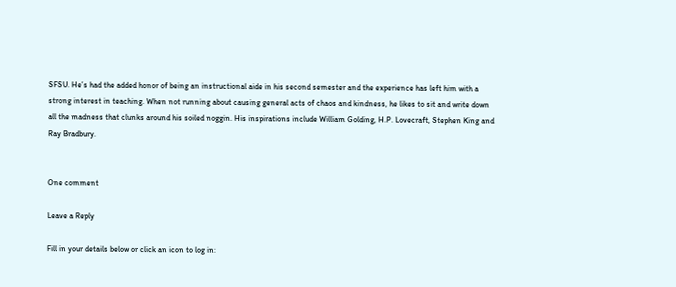SFSU. He’s had the added honor of being an instructional aide in his second semester and the experience has left him with a strong interest in teaching. When not running about causing general acts of chaos and kindness, he likes to sit and write down all the madness that clunks around his soiled noggin. His inspirations include William Golding, H.P. Lovecraft, Stephen King and Ray Bradbury.


One comment

Leave a Reply

Fill in your details below or click an icon to log in: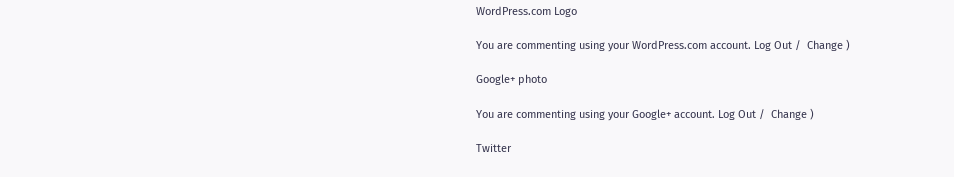WordPress.com Logo

You are commenting using your WordPress.com account. Log Out /  Change )

Google+ photo

You are commenting using your Google+ account. Log Out /  Change )

Twitter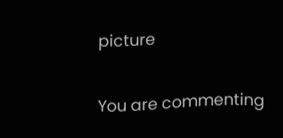picture

You are commenting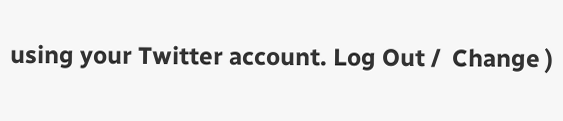using your Twitter account. Log Out /  Change )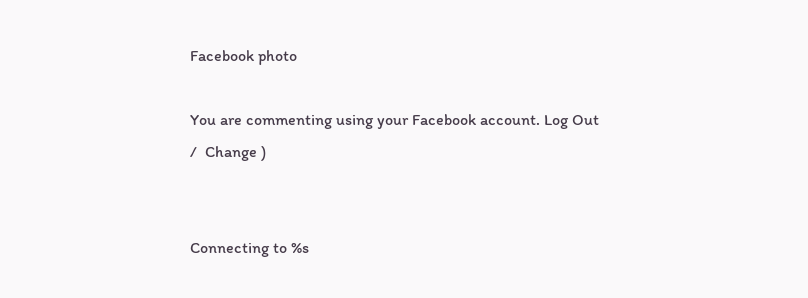Facebook photo

You are commenting using your Facebook account. Log Out /  Change )


Connecting to %s